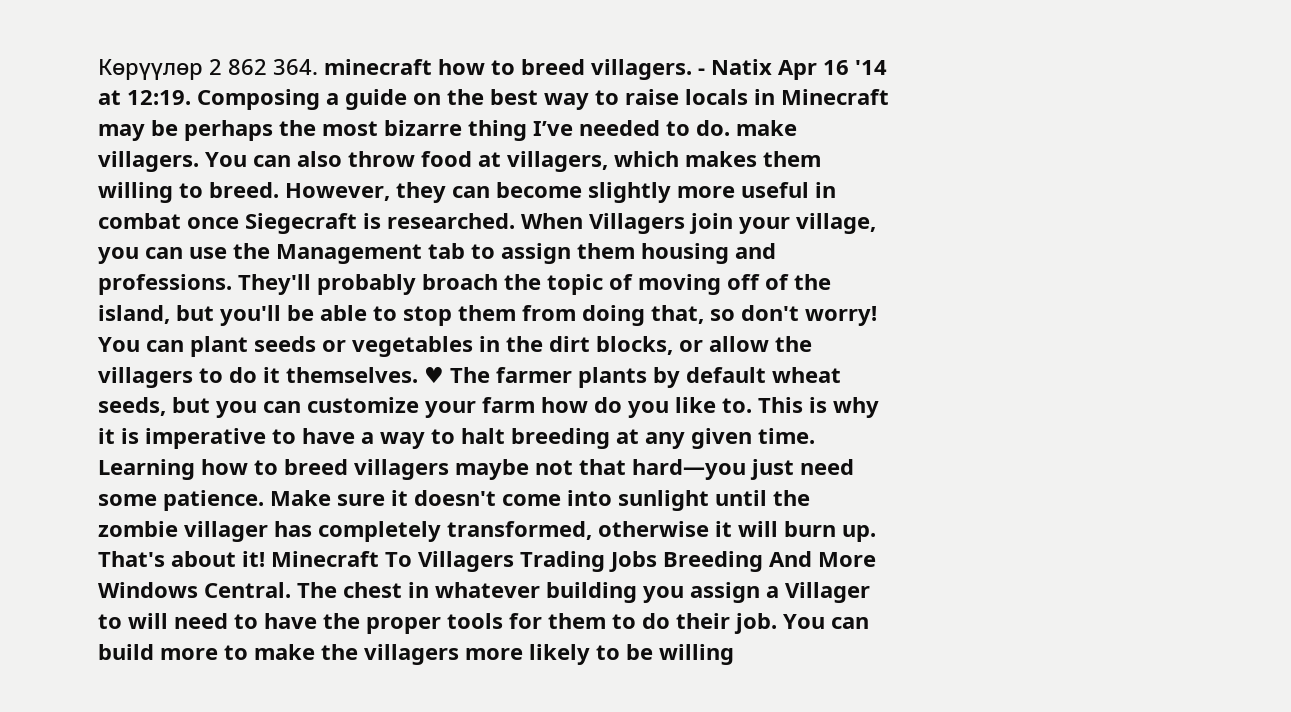Көрүүлөр 2 862 364. minecraft how to breed villagers. - Natix Apr 16 '14 at 12:19. Composing a guide on the best way to raise locals in Minecraft may be perhaps the most bizarre thing I’ve needed to do. make villagers. You can also throw food at villagers, which makes them willing to breed. However, they can become slightly more useful in combat once Siegecraft is researched. When Villagers join your village, you can use the Management tab to assign them housing and professions. They'll probably broach the topic of moving off of the island, but you'll be able to stop them from doing that, so don't worry! You can plant seeds or vegetables in the dirt blocks, or allow the villagers to do it themselves. ♥ The farmer plants by default wheat seeds, but you can customize your farm how do you like to. This is why it is imperative to have a way to halt breeding at any given time. Learning how to breed villagers maybe not that hard—you just need some patience. Make sure it doesn't come into sunlight until the zombie villager has completely transformed, otherwise it will burn up. That's about it! Minecraft To Villagers Trading Jobs Breeding And More Windows Central. The chest in whatever building you assign a Villager to will need to have the proper tools for them to do their job. You can build more to make the villagers more likely to be willing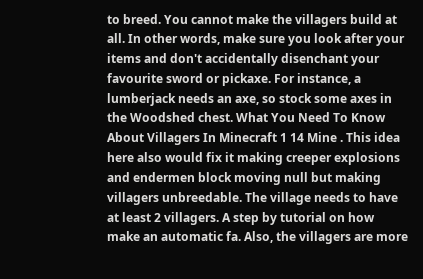to breed. You cannot make the villagers build at all. In other words, make sure you look after your items and don't accidentally disenchant your favourite sword or pickaxe. For instance, a lumberjack needs an axe, so stock some axes in the Woodshed chest. What You Need To Know About Villagers In Minecraft 1 14 Mine . This idea here also would fix it making creeper explosions and endermen block moving null but making villagers unbreedable. The village needs to have at least 2 villagers. A step by tutorial on how make an automatic fa. Also, the villagers are more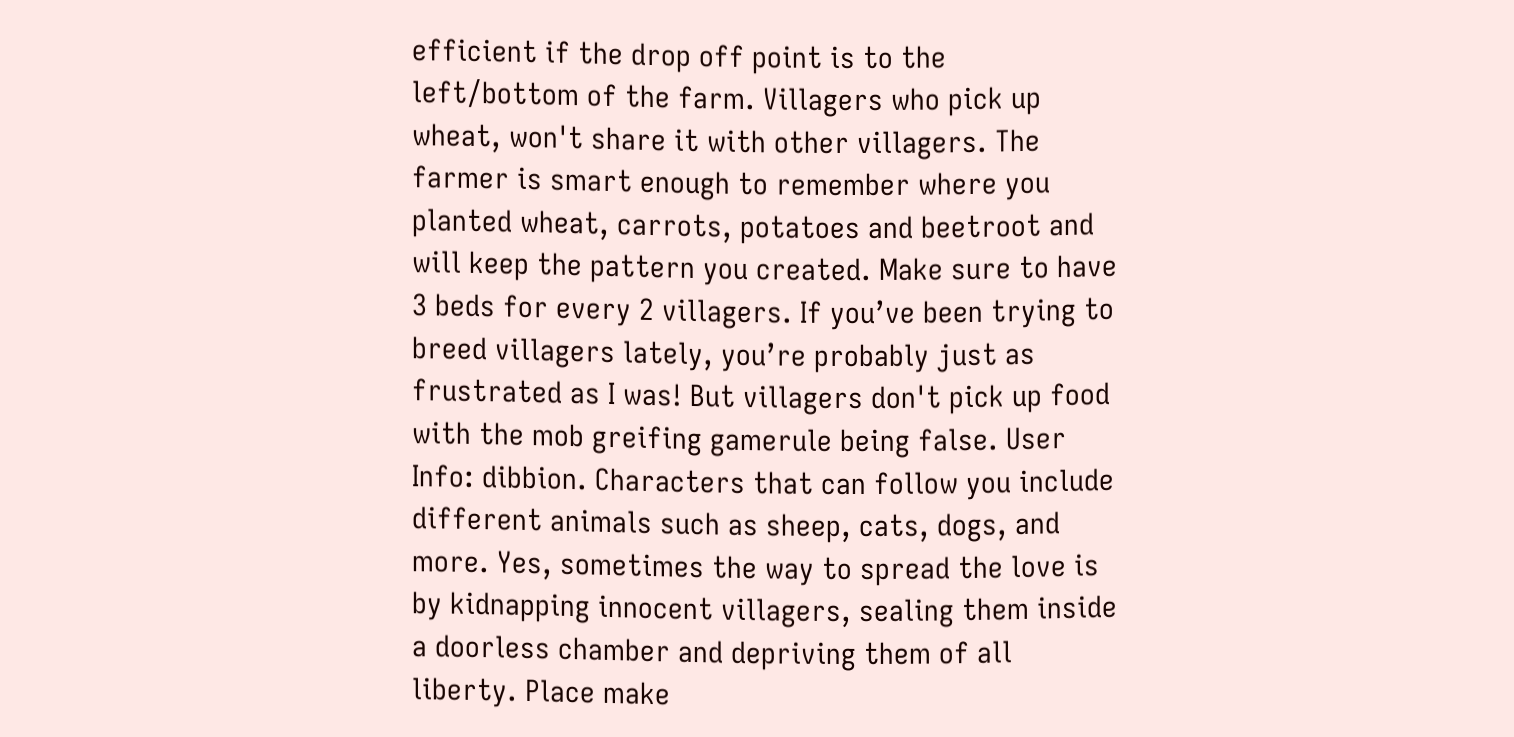efficient if the drop off point is to the left/bottom of the farm. Villagers who pick up wheat, won't share it with other villagers. The farmer is smart enough to remember where you planted wheat, carrots, potatoes and beetroot and will keep the pattern you created. Make sure to have 3 beds for every 2 villagers. If you’ve been trying to breed villagers lately, you’re probably just as frustrated as I was! But villagers don't pick up food with the mob greifing gamerule being false. User Info: dibbion. Characters that can follow you include different animals such as sheep, cats, dogs, and more. Yes, sometimes the way to spread the love is by kidnapping innocent villagers, sealing them inside a doorless chamber and depriving them of all liberty. Place make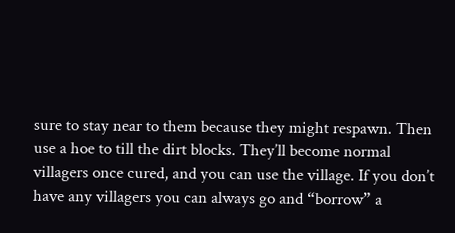sure to stay near to them because they might respawn. Then use a hoe to till the dirt blocks. They’ll become normal villagers once cured, and you can use the village. If you don’t have any villagers you can always go and “borrow” a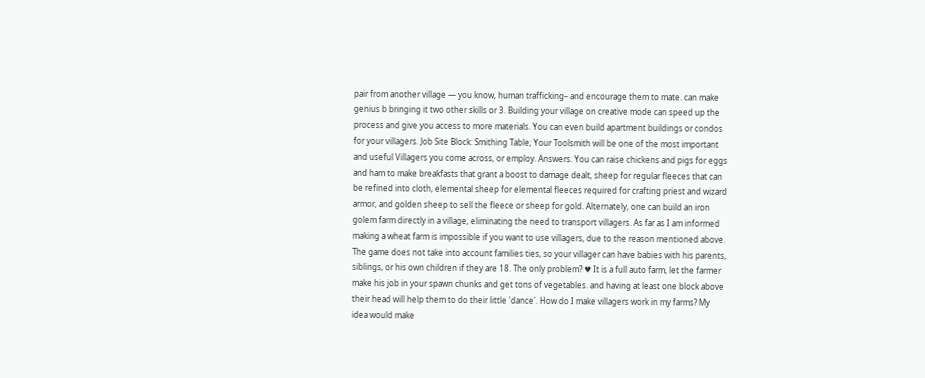pair from another village — you know, human trafficking– and encourage them to mate. can make genius b bringing it two other skills or 3. Building your village on creative mode can speed up the process and give you access to more materials. You can even build apartment buildings or condos for your villagers. Job Site Block: Smithing Table; Your Toolsmith will be one of the most important and useful Villagers you come across, or employ. Answers. You can raise chickens and pigs for eggs and ham to make breakfasts that grant a boost to damage dealt, sheep for regular fleeces that can be refined into cloth, elemental sheep for elemental fleeces required for crafting priest and wizard armor, and golden sheep to sell the fleece or sheep for gold. Alternately, one can build an iron golem farm directly in a village, eliminating the need to transport villagers. As far as I am informed making a wheat farm is impossible if you want to use villagers, due to the reason mentioned above. The game does not take into account families ties, so your villager can have babies with his parents, siblings, or his own children if they are 18. The only problem? ♥ It is a full auto farm, let the farmer make his job in your spawn chunks and get tons of vegetables. and having at least one block above their head will help them to do their little 'dance'. How do I make villagers work in my farms? My idea would make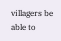villagers be able to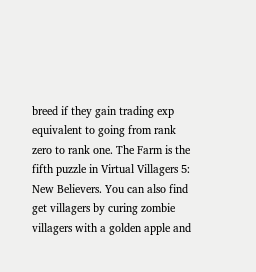breed if they gain trading exp equivalent to going from rank zero to rank one. The Farm is the fifth puzzle in Virtual Villagers 5: New Believers. You can also find get villagers by curing zombie villagers with a golden apple and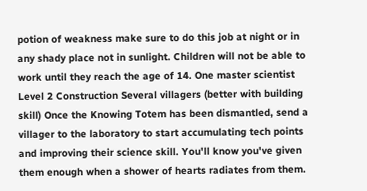potion of weakness make sure to do this job at night or in any shady place not in sunlight. Children will not be able to work until they reach the age of 14. One master scientist Level 2 Construction Several villagers (better with building skill) Once the Knowing Totem has been dismantled, send a villager to the laboratory to start accumulating tech points and improving their science skill. You'll know you've given them enough when a shower of hearts radiates from them.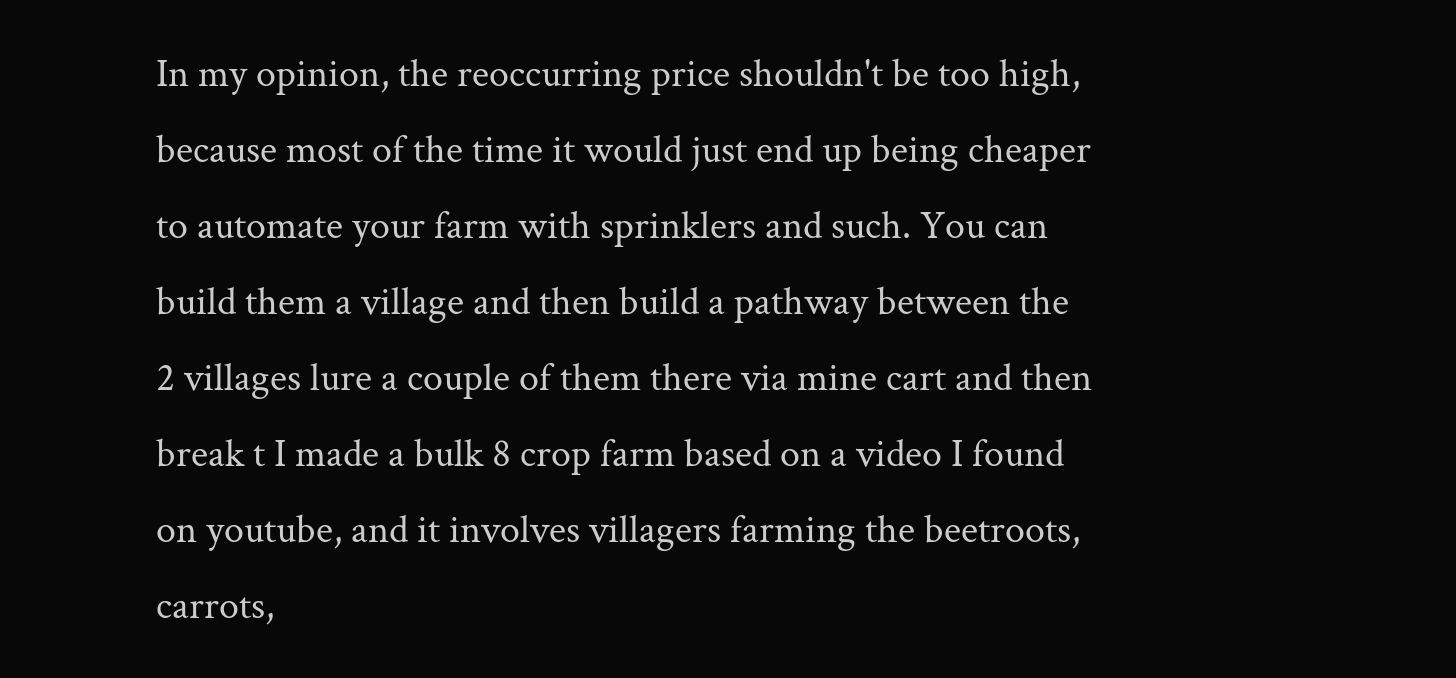In my opinion, the reoccurring price shouldn't be too high, because most of the time it would just end up being cheaper to automate your farm with sprinklers and such. You can build them a village and then build a pathway between the 2 villages lure a couple of them there via mine cart and then break t I made a bulk 8 crop farm based on a video I found on youtube, and it involves villagers farming the beetroots, carrots,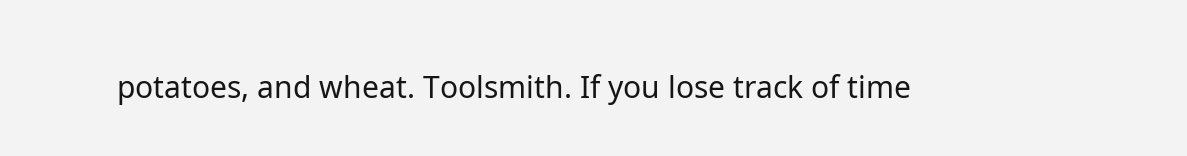potatoes, and wheat. Toolsmith. If you lose track of time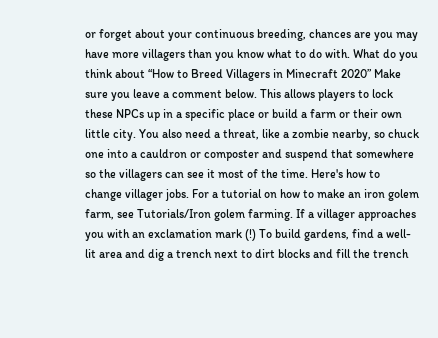or forget about your continuous breeding, chances are you may have more villagers than you know what to do with. What do you think about “How to Breed Villagers in Minecraft 2020” Make sure you leave a comment below. This allows players to lock these NPCs up in a specific place or build a farm or their own little city. You also need a threat, like a zombie nearby, so chuck one into a cauldron or composter and suspend that somewhere so the villagers can see it most of the time. Here's how to change villager jobs. For a tutorial on how to make an iron golem farm, see Tutorials/Iron golem farming. If a villager approaches you with an exclamation mark (!) To build gardens, find a well-lit area and dig a trench next to dirt blocks and fill the trench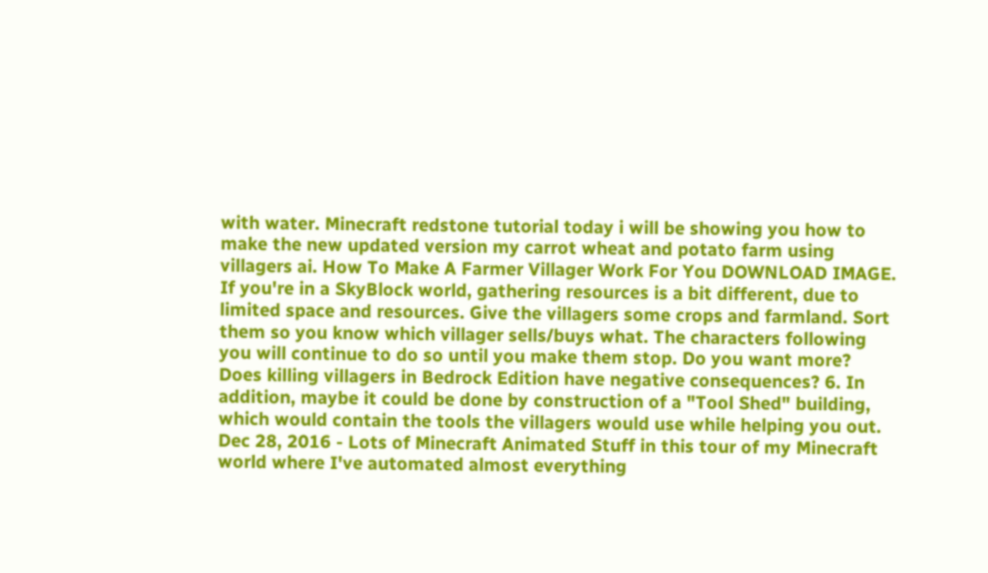with water. Minecraft redstone tutorial today i will be showing you how to make the new updated version my carrot wheat and potato farm using villagers ai. How To Make A Farmer Villager Work For You DOWNLOAD IMAGE. If you're in a SkyBlock world, gathering resources is a bit different, due to limited space and resources. Give the villagers some crops and farmland. Sort them so you know which villager sells/buys what. The characters following you will continue to do so until you make them stop. Do you want more? Does killing villagers in Bedrock Edition have negative consequences? 6. In addition, maybe it could be done by construction of a "Tool Shed" building, which would contain the tools the villagers would use while helping you out. Dec 28, 2016 - Lots of Minecraft Animated Stuff in this tour of my Minecraft world where I've automated almost everything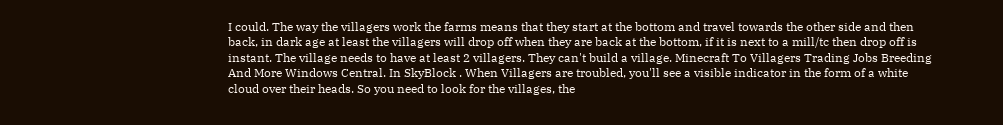I could. The way the villagers work the farms means that they start at the bottom and travel towards the other side and then back, in dark age at least the villagers will drop off when they are back at the bottom, if it is next to a mill/tc then drop off is instant. The village needs to have at least 2 villagers. They can't build a village. Minecraft To Villagers Trading Jobs Breeding And More Windows Central. In SkyBlock . When Villagers are troubled, you'll see a visible indicator in the form of a white cloud over their heads. So you need to look for the villages, the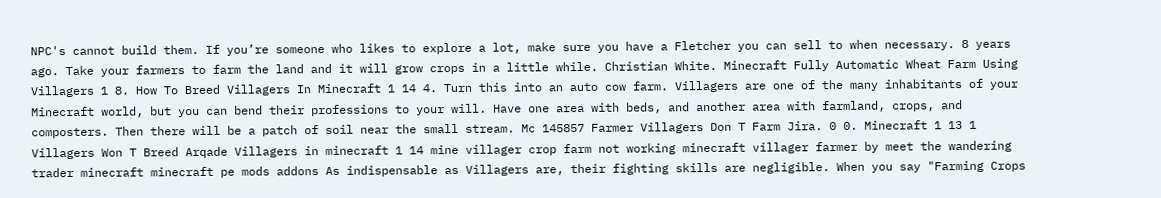NPC's cannot build them. If you’re someone who likes to explore a lot, make sure you have a Fletcher you can sell to when necessary. 8 years ago. Take your farmers to farm the land and it will grow crops in a little while. Christian White. Minecraft Fully Automatic Wheat Farm Using Villagers 1 8. How To Breed Villagers In Minecraft 1 14 4. Turn this into an auto cow farm. Villagers are one of the many inhabitants of your Minecraft world, but you can bend their professions to your will. Have one area with beds, and another area with farmland, crops, and composters. Then there will be a patch of soil near the small stream. Mc 145857 Farmer Villagers Don T Farm Jira. 0 0. Minecraft 1 13 1 Villagers Won T Breed Arqade Villagers in minecraft 1 14 mine villager crop farm not working minecraft villager farmer by meet the wandering trader minecraft minecraft pe mods addons As indispensable as Villagers are, their fighting skills are negligible. When you say "Farming Crops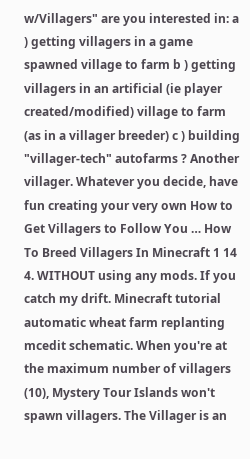w/Villagers" are you interested in: a ) getting villagers in a game spawned village to farm b ) getting villagers in an artificial (ie player created/modified) village to farm (as in a villager breeder) c ) building "villager-tech" autofarms ? Another villager. Whatever you decide, have fun creating your very own How to Get Villagers to Follow You … How To Breed Villagers In Minecraft 1 14 4. WITHOUT using any mods. If you catch my drift. Minecraft tutorial automatic wheat farm replanting mcedit schematic. When you're at the maximum number of villagers (10), Mystery Tour Islands won't spawn villagers. The Villager is an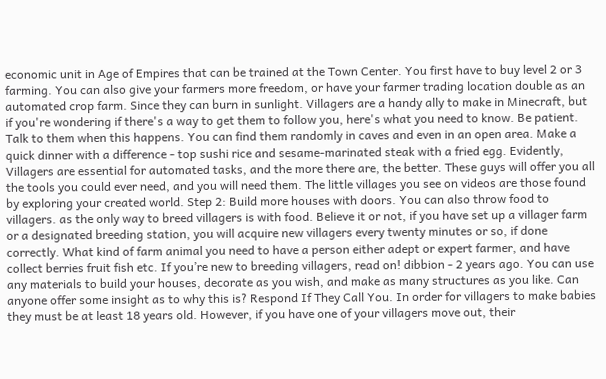economic unit in Age of Empires that can be trained at the Town Center. You first have to buy level 2 or 3 farming. You can also give your farmers more freedom, or have your farmer trading location double as an automated crop farm. Since they can burn in sunlight. Villagers are a handy ally to make in Minecraft, but if you're wondering if there's a way to get them to follow you, here's what you need to know. Be patient. Talk to them when this happens. You can find them randomly in caves and even in an open area. Make a quick dinner with a difference - top sushi rice and sesame-marinated steak with a fried egg. Evidently, Villagers are essential for automated tasks, and the more there are, the better. These guys will offer you all the tools you could ever need, and you will need them. The little villages you see on videos are those found by exploring your created world. Step 2: Build more houses with doors. You can also throw food to villagers. as the only way to breed villagers is with food. Believe it or not, if you have set up a villager farm or a designated breeding station, you will acquire new villagers every twenty minutes or so, if done correctly. What kind of farm animal you need to have a person either adept or expert farmer, and have collect berries fruit fish etc. If you’re new to breeding villagers, read on! dibbion - 2 years ago. You can use any materials to build your houses, decorate as you wish, and make as many structures as you like. Can anyone offer some insight as to why this is? Respond If They Call You. In order for villagers to make babies they must be at least 18 years old. However, if you have one of your villagers move out, their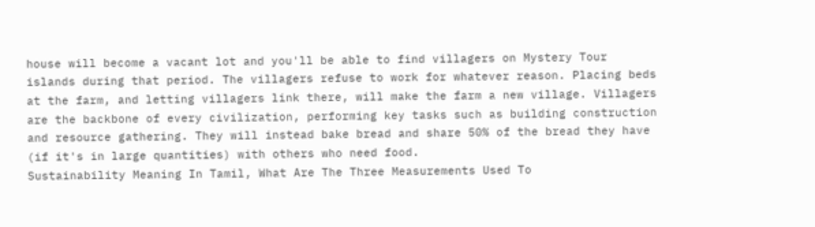house will become a vacant lot and you'll be able to find villagers on Mystery Tour islands during that period. The villagers refuse to work for whatever reason. Placing beds at the farm, and letting villagers link there, will make the farm a new village. Villagers are the backbone of every civilization, performing key tasks such as building construction and resource gathering. They will instead bake bread and share 50% of the bread they have (if it's in large quantities) with others who need food.
Sustainability Meaning In Tamil, What Are The Three Measurements Used To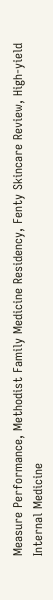Measure Performance, Methodist Family Medicine Residency, Fenty Skincare Review, High-yield Internal Medicine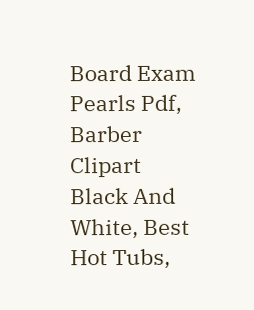Board Exam Pearls Pdf, Barber Clipart Black And White, Best Hot Tubs,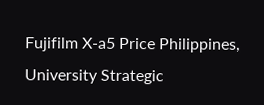Fujifilm X-a5 Price Philippines, University Strategic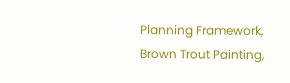Planning Framework, Brown Trout Painting,